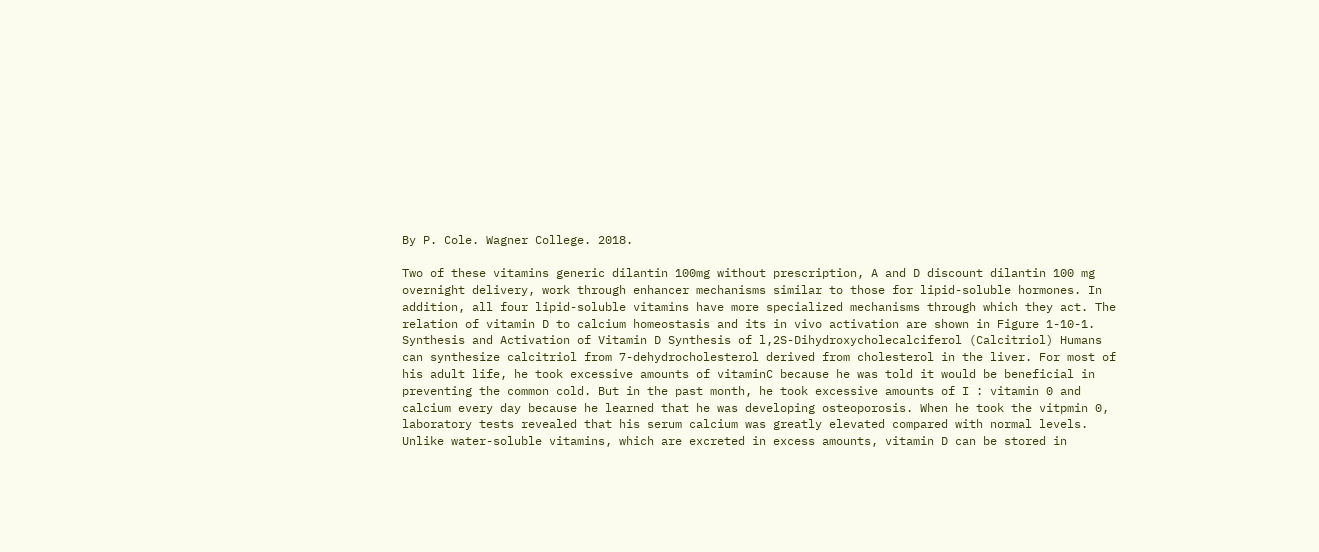By P. Cole. Wagner College. 2018.

Two of these vitamins generic dilantin 100mg without prescription, A and D discount dilantin 100 mg overnight delivery, work through enhancer mechanisms similar to those for lipid-soluble hormones. In addition, all four lipid-soluble vitamins have more specialized mechanisms through which they act. The relation of vitamin D to calcium homeostasis and its in vivo activation are shown in Figure 1-10-1. Synthesis and Activation of Vitamin D Synthesis of l,2S-Dihydroxycholecalciferol (Calcitriol) Humans can synthesize calcitriol from 7-dehydrocholesterol derived from cholesterol in the liver. For most of his adult life, he took excessive amounts of vitaminC because he was told it would be beneficial in preventing the common cold. But in the past month, he took excessive amounts of I : vitamin 0 and calcium every day because he learned that he was developing osteoporosis. When he took the vitpmin 0, laboratory tests revealed that his serum calcium was greatly elevated compared with normal levels. Unlike water-soluble vitamins, which are excreted in excess amounts, vitamin D can be stored in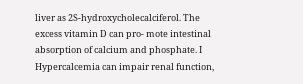liver as 2S-hydroxycholecalciferol. The excess vitamin D can pro- mote intestinal absorption of calcium and phosphate. I Hypercalcemia can impair renal function,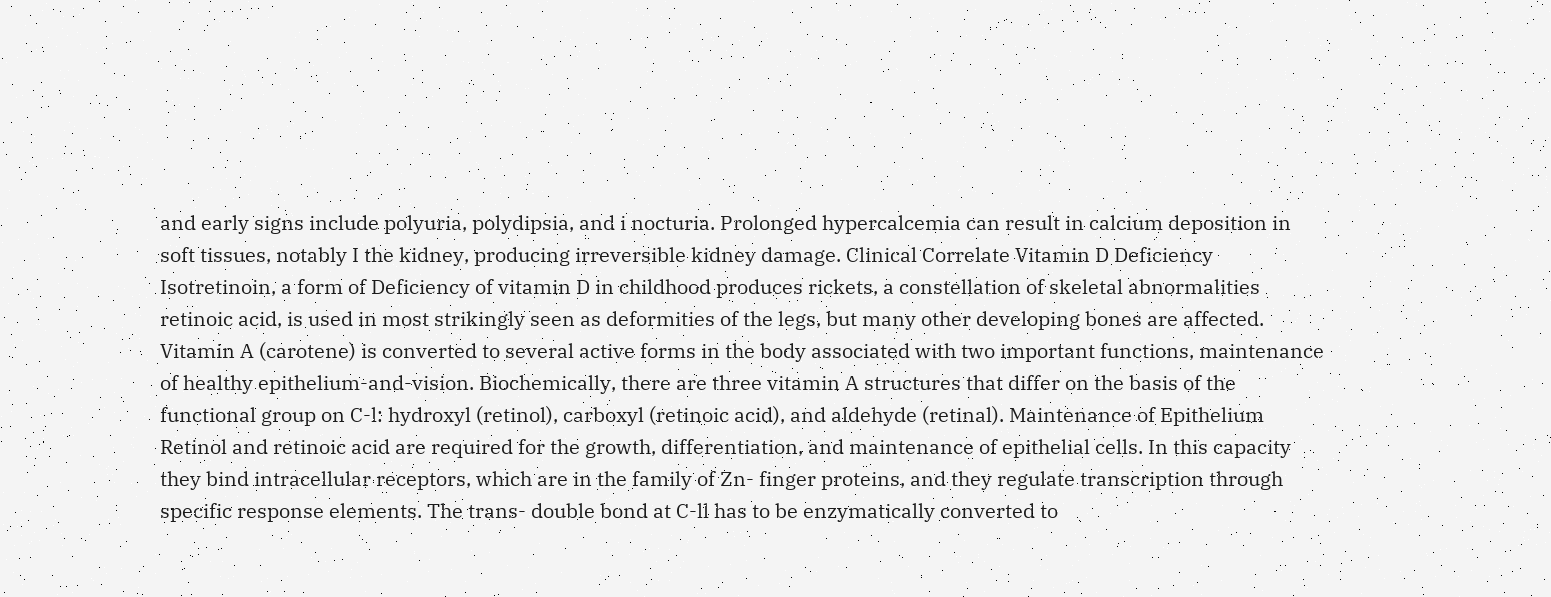and early signs include polyuria, polydipsia, and i nocturia. Prolonged hypercalcemia can result in calcium deposition in soft tissues, notably I the kidney, producing irreversible kidney damage. Clinical Correlate Vitamin D Deficiency Isotretinoin, a form of Deficiency of vitamin D in childhood produces rickets, a constellation of skeletal abnormalities retinoic acid, is used in most strikingly seen as deformities of the legs, but many other developing bones are affected. Vitamin A (carotene) is converted to several active forms in the body associated with two important functions, maintenance of healthy epithelium-and-vision. Biochemically, there are three vitamin A structures that differ on the basis of the functional group on C-l: hydroxyl (retinol), carboxyl (retinoic acid), and aldehyde (retinal). Maintenance of Epithelium Retinol and retinoic acid are required for the growth, differentiation, and maintenance of epithelial cells. In this capacity they bind intracellular receptors, which are in the family of Zn- finger proteins, and they regulate transcription through specific response elements. The trans- double bond at C-ll has to be enzymatically converted to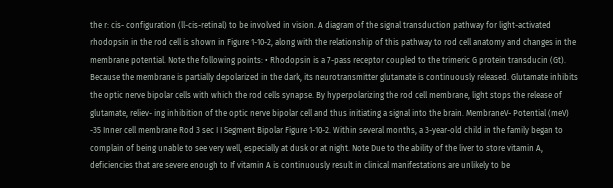the r: cis- configuration (ll-cis-retinal) to be involved in vision. A diagram of the signal transduction pathway for light-activated rhodopsin in the rod cell is shown in Figure 1-10-2, along with the relationship of this pathway to rod cell anatomy and changes in the membrane potential. Note the following points: • Rhodopsin is a 7-pass receptor coupled to the trimeric G protein transducin (Gt). Because the membrane is partially depolarized in the dark, its neurotransmitter glutamate is continuously released. Glutamate inhibits the optic nerve bipolar cells with which the rod cells synapse. By hyperpolarizing the rod cell membrane, light stops the release of glutamate, reliev- ing inhibition of the optic nerve bipolar cell and thus initiating a signal into the brain. MembraneV- Potential (meV) -35 Inner cell membrane Rod 3 sec I I Segment Bipolar Figure 1-10-2. Within several months, a 3-year-old child in the family began to complain of being unable to see very well, especially at dusk or at night. Note Due to the ability of the liver to store vitamin A, deficiencies that are severe enough to If vitamin A is continuously result in clinical manifestations are unlikely to be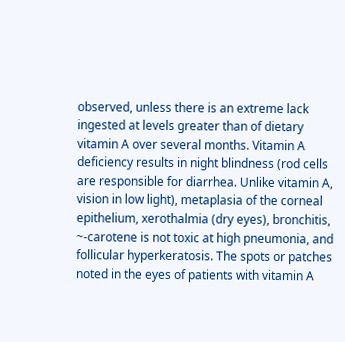observed, unless there is an extreme lack ingested at levels greater than of dietary vitamin A over several months. Vitamin A deficiency results in night blindness (rod cells are responsible for diarrhea. Unlike vitamin A, vision in low light), metaplasia of the corneal epithelium, xerothalmia (dry eyes), bronchitis, ~-carotene is not toxic at high pneumonia, and follicular hyperkeratosis. The spots or patches noted in the eyes of patients with vitamin A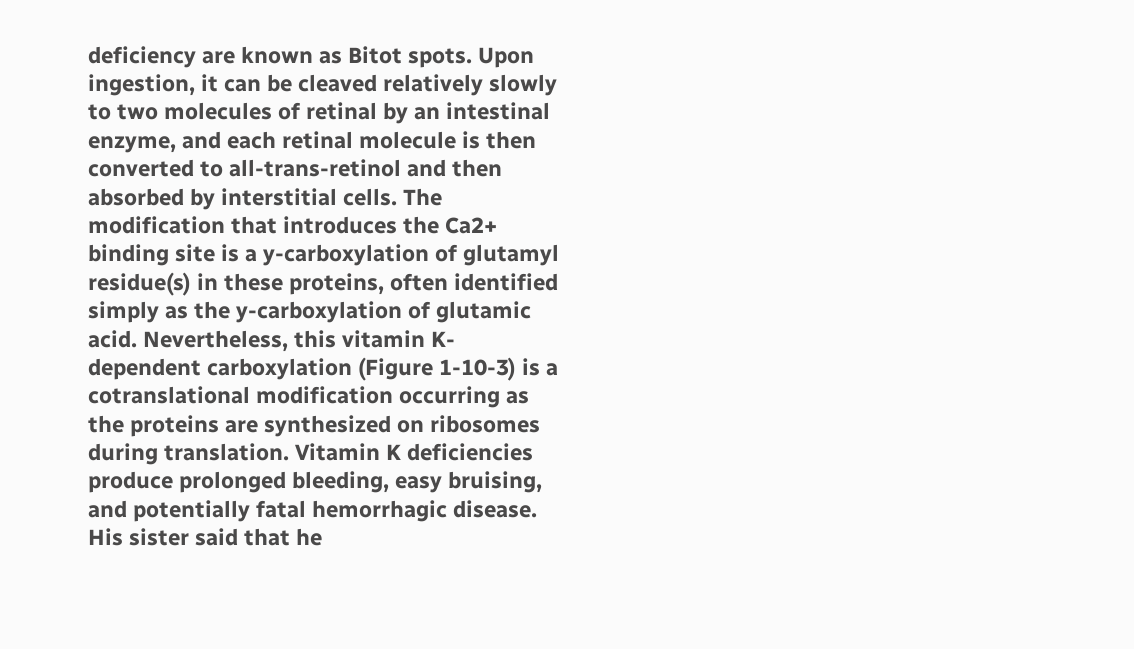deficiency are known as Bitot spots. Upon ingestion, it can be cleaved relatively slowly to two molecules of retinal by an intestinal enzyme, and each retinal molecule is then converted to all-trans-retinol and then absorbed by interstitial cells. The modification that introduces the Ca2+ binding site is a y-carboxylation of glutamyl residue(s) in these proteins, often identified simply as the y-carboxylation of glutamic acid. Nevertheless, this vitamin K-dependent carboxylation (Figure 1-10-3) is a cotranslational modification occurring as the proteins are synthesized on ribosomes during translation. Vitamin K deficiencies produce prolonged bleeding, easy bruising, and potentially fatal hemorrhagic disease. His sister said that he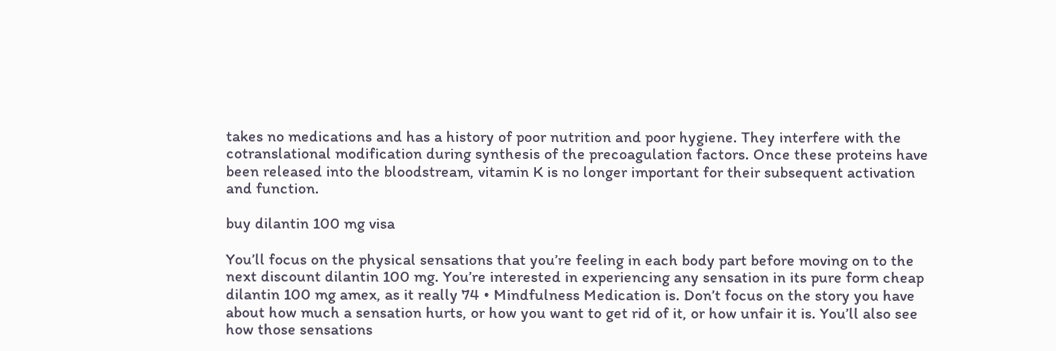takes no medications and has a history of poor nutrition and poor hygiene. They interfere with the cotranslational modification during synthesis of the precoagulation factors. Once these proteins have been released into the bloodstream, vitamin K is no longer important for their subsequent activation and function.

buy dilantin 100 mg visa

You’ll focus on the physical sensations that you’re feeling in each body part before moving on to the next discount dilantin 100 mg. You’re interested in experiencing any sensation in its pure form cheap dilantin 100 mg amex, as it really 74 • Mindfulness Medication is. Don’t focus on the story you have about how much a sensation hurts, or how you want to get rid of it, or how unfair it is. You’ll also see how those sensations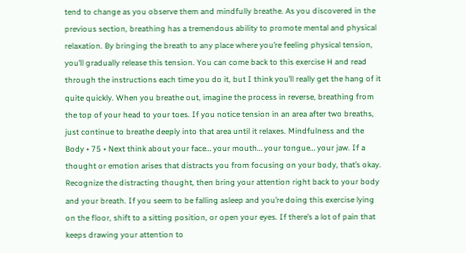tend to change as you observe them and mindfully breathe. As you discovered in the previous section, breathing has a tremendous ability to promote mental and physical relaxation. By bringing the breath to any place where you’re feeling physical tension, you’ll gradually release this tension. You can come back to this exercise H and read through the instructions each time you do it, but I think you’ll really get the hang of it quite quickly. When you breathe out, imagine the process in reverse, breathing from the top of your head to your toes. If you notice tension in an area after two breaths, just continue to breathe deeply into that area until it relaxes. Mindfulness and the Body • 75 • Next think about your face… your mouth… your tongue… your jaw. If a thought or emotion arises that distracts you from focusing on your body, that’s okay. Recognize the distracting thought, then bring your attention right back to your body and your breath. If you seem to be falling asleep and you’re doing this exercise lying on the floor, shift to a sitting position, or open your eyes. If there’s a lot of pain that keeps drawing your attention to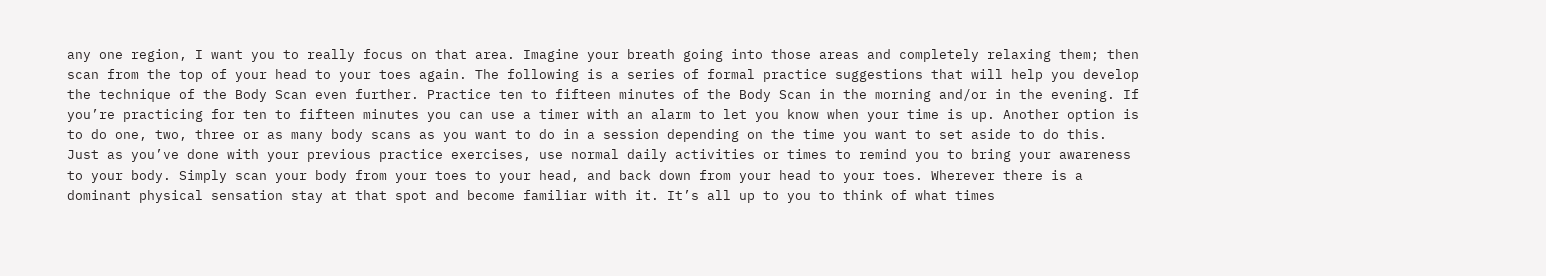any one region, I want you to really focus on that area. Imagine your breath going into those areas and completely relaxing them; then scan from the top of your head to your toes again. The following is a series of formal practice suggestions that will help you develop the technique of the Body Scan even further. Practice ten to fifteen minutes of the Body Scan in the morning and/or in the evening. If you’re practicing for ten to fifteen minutes you can use a timer with an alarm to let you know when your time is up. Another option is to do one, two, three or as many body scans as you want to do in a session depending on the time you want to set aside to do this. Just as you’ve done with your previous practice exercises, use normal daily activities or times to remind you to bring your awareness to your body. Simply scan your body from your toes to your head, and back down from your head to your toes. Wherever there is a dominant physical sensation stay at that spot and become familiar with it. It’s all up to you to think of what times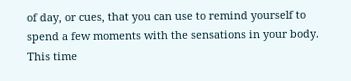of day, or cues, that you can use to remind yourself to spend a few moments with the sensations in your body. This time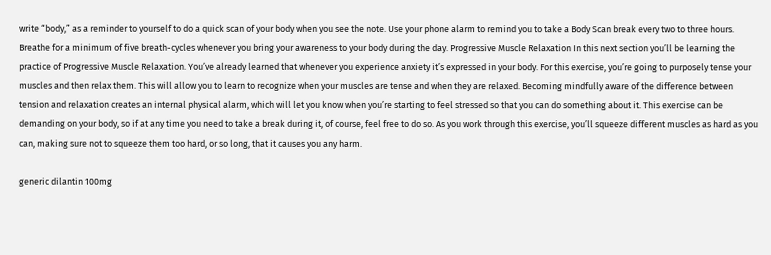write “body,” as a reminder to yourself to do a quick scan of your body when you see the note. Use your phone alarm to remind you to take a Body Scan break every two to three hours. Breathe for a minimum of five breath-cycles whenever you bring your awareness to your body during the day. Progressive Muscle Relaxation In this next section you’ll be learning the practice of Progressive Muscle Relaxation. You’ve already learned that whenever you experience anxiety it’s expressed in your body. For this exercise, you’re going to purposely tense your muscles and then relax them. This will allow you to learn to recognize when your muscles are tense and when they are relaxed. Becoming mindfully aware of the difference between tension and relaxation creates an internal physical alarm, which will let you know when you’re starting to feel stressed so that you can do something about it. This exercise can be demanding on your body, so if at any time you need to take a break during it, of course, feel free to do so. As you work through this exercise, you’ll squeeze different muscles as hard as you can, making sure not to squeeze them too hard, or so long, that it causes you any harm.

generic dilantin 100mg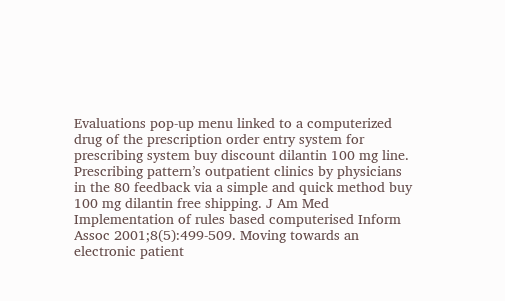Evaluations pop-up menu linked to a computerized drug of the prescription order entry system for prescribing system buy discount dilantin 100 mg line. Prescribing pattern’s outpatient clinics by physicians in the 80 feedback via a simple and quick method buy 100 mg dilantin free shipping. J Am Med Implementation of rules based computerised Inform Assoc 2001;8(5):499-509. Moving towards an electronic patient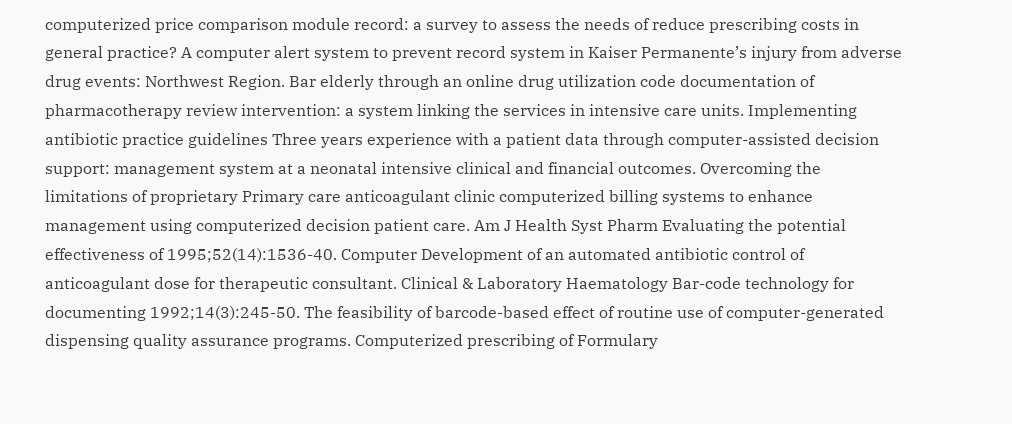computerized price comparison module record: a survey to assess the needs of reduce prescribing costs in general practice? A computer alert system to prevent record system in Kaiser Permanente’s injury from adverse drug events: Northwest Region. Bar elderly through an online drug utilization code documentation of pharmacotherapy review intervention: a system linking the services in intensive care units. Implementing antibiotic practice guidelines Three years experience with a patient data through computer-assisted decision support: management system at a neonatal intensive clinical and financial outcomes. Overcoming the limitations of proprietary Primary care anticoagulant clinic computerized billing systems to enhance management using computerized decision patient care. Am J Health Syst Pharm Evaluating the potential effectiveness of 1995;52(14):1536-40. Computer Development of an automated antibiotic control of anticoagulant dose for therapeutic consultant. Clinical & Laboratory Haematology Bar-code technology for documenting 1992;14(3):245-50. The feasibility of barcode-based effect of routine use of computer-generated dispensing quality assurance programs. Computerized prescribing of Formulary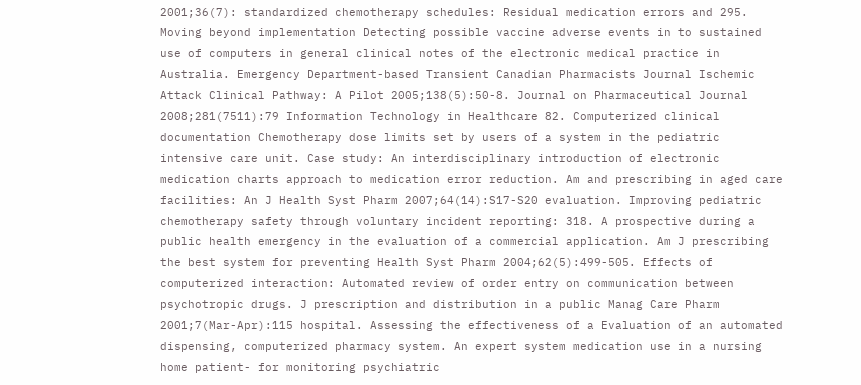2001;36(7): standardized chemotherapy schedules: Residual medication errors and 295. Moving beyond implementation Detecting possible vaccine adverse events in to sustained use of computers in general clinical notes of the electronic medical practice in Australia. Emergency Department-based Transient Canadian Pharmacists Journal Ischemic Attack Clinical Pathway: A Pilot 2005;138(5):50-8. Journal on Pharmaceutical Journal 2008;281(7511):79 Information Technology in Healthcare 82. Computerized clinical documentation Chemotherapy dose limits set by users of a system in the pediatric intensive care unit. Case study: An interdisciplinary introduction of electronic medication charts approach to medication error reduction. Am and prescribing in aged care facilities: An J Health Syst Pharm 2007;64(14):S17-S20 evaluation. Improving pediatric chemotherapy safety through voluntary incident reporting: 318. A prospective during a public health emergency in the evaluation of a commercial application. Am J prescribing the best system for preventing Health Syst Pharm 2004;62(5):499-505. Effects of computerized interaction: Automated review of order entry on communication between psychotropic drugs. J prescription and distribution in a public Manag Care Pharm 2001;7(Mar-Apr):115 hospital. Assessing the effectiveness of a Evaluation of an automated dispensing, computerized pharmacy system. An expert system medication use in a nursing home patient- for monitoring psychiatric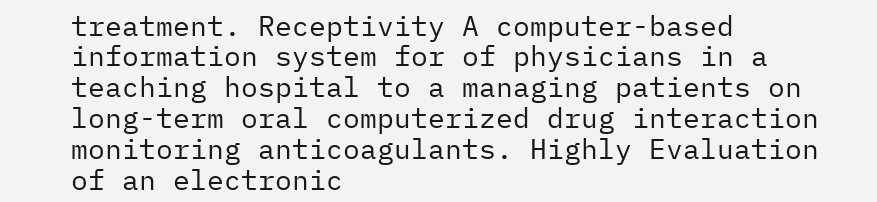treatment. Receptivity A computer-based information system for of physicians in a teaching hospital to a managing patients on long-term oral computerized drug interaction monitoring anticoagulants. Highly Evaluation of an electronic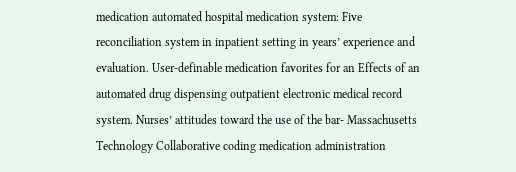medication automated hospital medication system: Five reconciliation system in inpatient setting in years’ experience and evaluation. User-definable medication favorites for an Effects of an automated drug dispensing outpatient electronic medical record system. Nurses’ attitudes toward the use of the bar- Massachusetts Technology Collaborative coding medication administration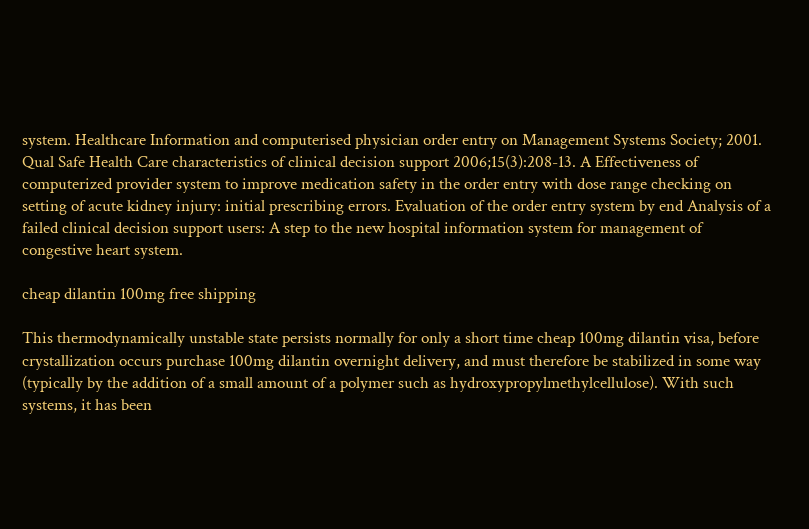system. Healthcare Information and computerised physician order entry on Management Systems Society; 2001. Qual Safe Health Care characteristics of clinical decision support 2006;15(3):208-13. A Effectiveness of computerized provider system to improve medication safety in the order entry with dose range checking on setting of acute kidney injury: initial prescribing errors. Evaluation of the order entry system by end Analysis of a failed clinical decision support users: A step to the new hospital information system for management of congestive heart system.

cheap dilantin 100mg free shipping

This thermodynamically unstable state persists normally for only a short time cheap 100mg dilantin visa, before crystallization occurs purchase 100mg dilantin overnight delivery, and must therefore be stabilized in some way (typically by the addition of a small amount of a polymer such as hydroxypropylmethylcellulose). With such systems, it has been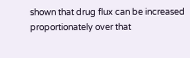shown that drug flux can be increased proportionately over that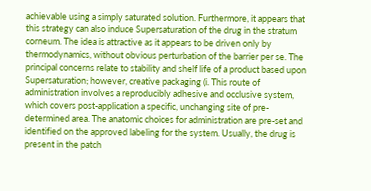achievable using a simply saturated solution. Furthermore, it appears that this strategy can also induce Supersaturation of the drug in the stratum corneum. The idea is attractive as it appears to be driven only by thermodynamics, without obvious perturbation of the barrier per se. The principal concerns relate to stability and shelf life of a product based upon Supersaturation; however, creative packaging (i. This route of administration involves a reproducibly adhesive and occlusive system, which covers post-application a specific, unchanging site of pre-determined area. The anatomic choices for administration are pre-set and identified on the approved labeling for the system. Usually, the drug is present in the patch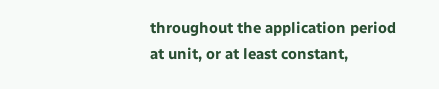throughout the application period at unit, or at least constant,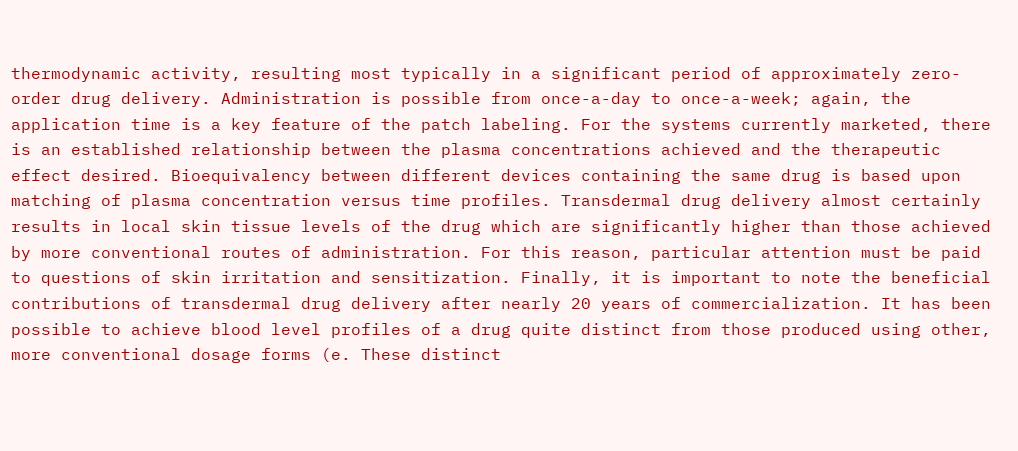thermodynamic activity, resulting most typically in a significant period of approximately zero-order drug delivery. Administration is possible from once-a-day to once-a-week; again, the application time is a key feature of the patch labeling. For the systems currently marketed, there is an established relationship between the plasma concentrations achieved and the therapeutic effect desired. Bioequivalency between different devices containing the same drug is based upon matching of plasma concentration versus time profiles. Transdermal drug delivery almost certainly results in local skin tissue levels of the drug which are significantly higher than those achieved by more conventional routes of administration. For this reason, particular attention must be paid to questions of skin irritation and sensitization. Finally, it is important to note the beneficial contributions of transdermal drug delivery after nearly 20 years of commercialization. It has been possible to achieve blood level profiles of a drug quite distinct from those produced using other, more conventional dosage forms (e. These distinct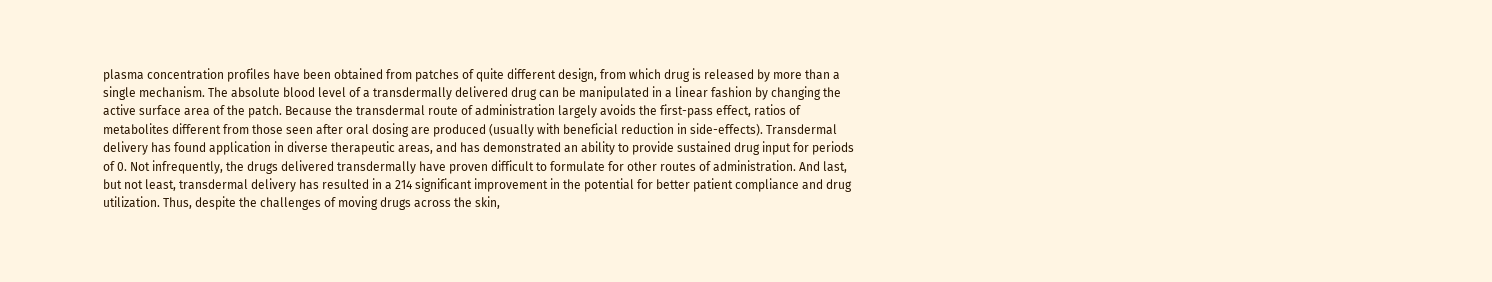plasma concentration profiles have been obtained from patches of quite different design, from which drug is released by more than a single mechanism. The absolute blood level of a transdermally delivered drug can be manipulated in a linear fashion by changing the active surface area of the patch. Because the transdermal route of administration largely avoids the first-pass effect, ratios of metabolites different from those seen after oral dosing are produced (usually with beneficial reduction in side-effects). Transdermal delivery has found application in diverse therapeutic areas, and has demonstrated an ability to provide sustained drug input for periods of 0. Not infrequently, the drugs delivered transdermally have proven difficult to formulate for other routes of administration. And last, but not least, transdermal delivery has resulted in a 214 significant improvement in the potential for better patient compliance and drug utilization. Thus, despite the challenges of moving drugs across the skin,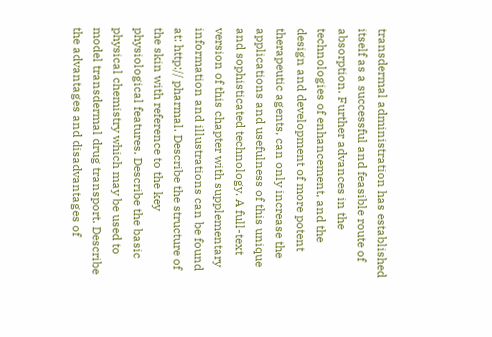transdermal administration has established itself as a successful and feasible route of absorption. Further advances in the technologies of enhancement, and the design and development of more potent therapeutic agents, can only increase the applications and usefulness of this unique and sophisticated technology. A full-text version of this chapter with supplementary information and illustrations can be found at: http:// pharmal. Describe the structure of the skin with reference to the key physiological features. Describe the basic physical chemistry which may be used to model transdermal drug transport. Describe the advantages and disadvantages of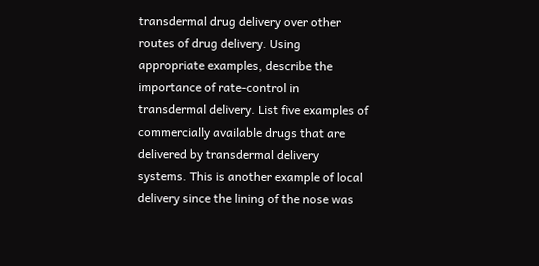transdermal drug delivery over other routes of drug delivery. Using appropriate examples, describe the importance of rate-control in transdermal delivery. List five examples of commercially available drugs that are delivered by transdermal delivery systems. This is another example of local delivery since the lining of the nose was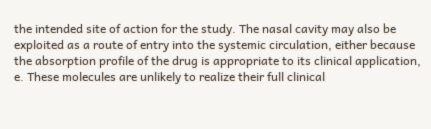the intended site of action for the study. The nasal cavity may also be exploited as a route of entry into the systemic circulation, either because the absorption profile of the drug is appropriate to its clinical application, e. These molecules are unlikely to realize their full clinical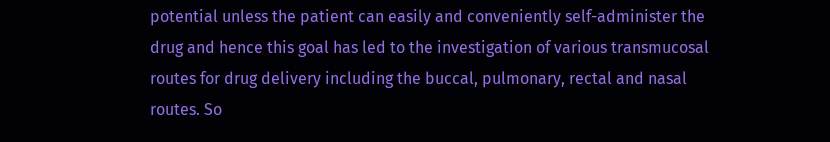potential unless the patient can easily and conveniently self-administer the drug and hence this goal has led to the investigation of various transmucosal routes for drug delivery including the buccal, pulmonary, rectal and nasal routes. So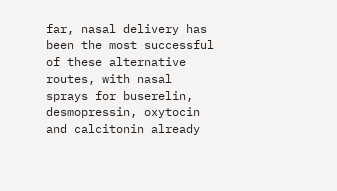far, nasal delivery has been the most successful of these alternative routes, with nasal sprays for buserelin, desmopressin, oxytocin and calcitonin already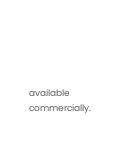available commercially.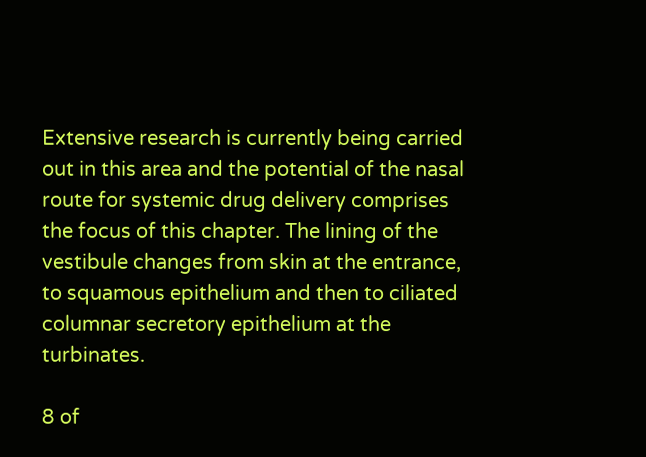Extensive research is currently being carried out in this area and the potential of the nasal route for systemic drug delivery comprises the focus of this chapter. The lining of the vestibule changes from skin at the entrance, to squamous epithelium and then to ciliated columnar secretory epithelium at the turbinates.

8 of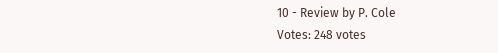10 - Review by P. Cole
Votes: 248 votes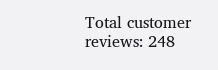Total customer reviews: 248